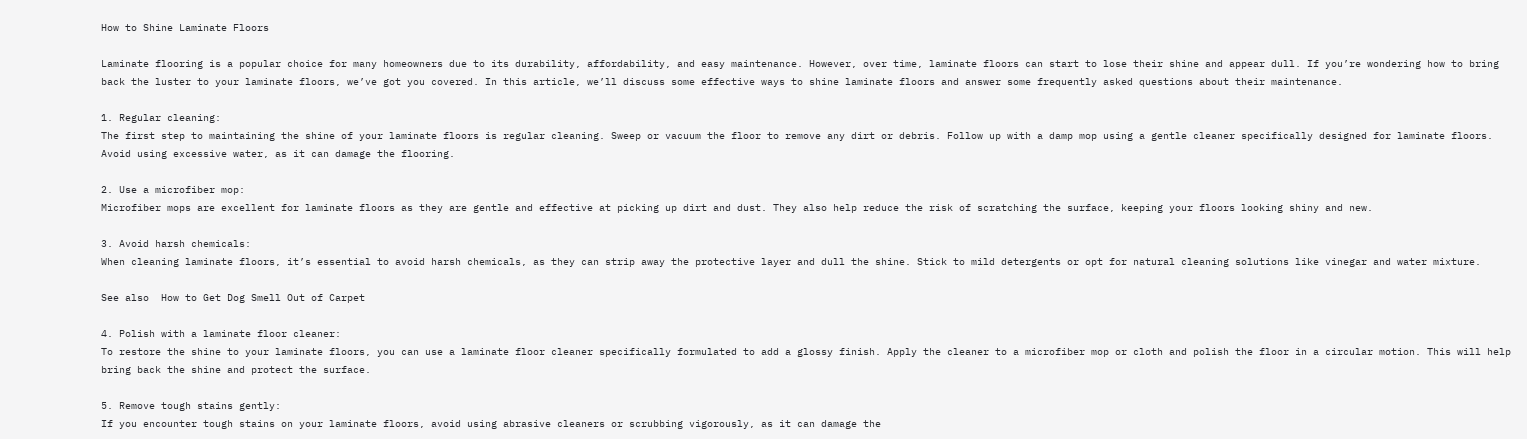How to Shine Laminate Floors

Laminate flooring is a popular choice for many homeowners due to its durability, affordability, and easy maintenance. However, over time, laminate floors can start to lose their shine and appear dull. If you’re wondering how to bring back the luster to your laminate floors, we’ve got you covered. In this article, we’ll discuss some effective ways to shine laminate floors and answer some frequently asked questions about their maintenance.

1. Regular cleaning:
The first step to maintaining the shine of your laminate floors is regular cleaning. Sweep or vacuum the floor to remove any dirt or debris. Follow up with a damp mop using a gentle cleaner specifically designed for laminate floors. Avoid using excessive water, as it can damage the flooring.

2. Use a microfiber mop:
Microfiber mops are excellent for laminate floors as they are gentle and effective at picking up dirt and dust. They also help reduce the risk of scratching the surface, keeping your floors looking shiny and new.

3. Avoid harsh chemicals:
When cleaning laminate floors, it’s essential to avoid harsh chemicals, as they can strip away the protective layer and dull the shine. Stick to mild detergents or opt for natural cleaning solutions like vinegar and water mixture.

See also  How to Get Dog Smell Out of Carpet

4. Polish with a laminate floor cleaner:
To restore the shine to your laminate floors, you can use a laminate floor cleaner specifically formulated to add a glossy finish. Apply the cleaner to a microfiber mop or cloth and polish the floor in a circular motion. This will help bring back the shine and protect the surface.

5. Remove tough stains gently:
If you encounter tough stains on your laminate floors, avoid using abrasive cleaners or scrubbing vigorously, as it can damage the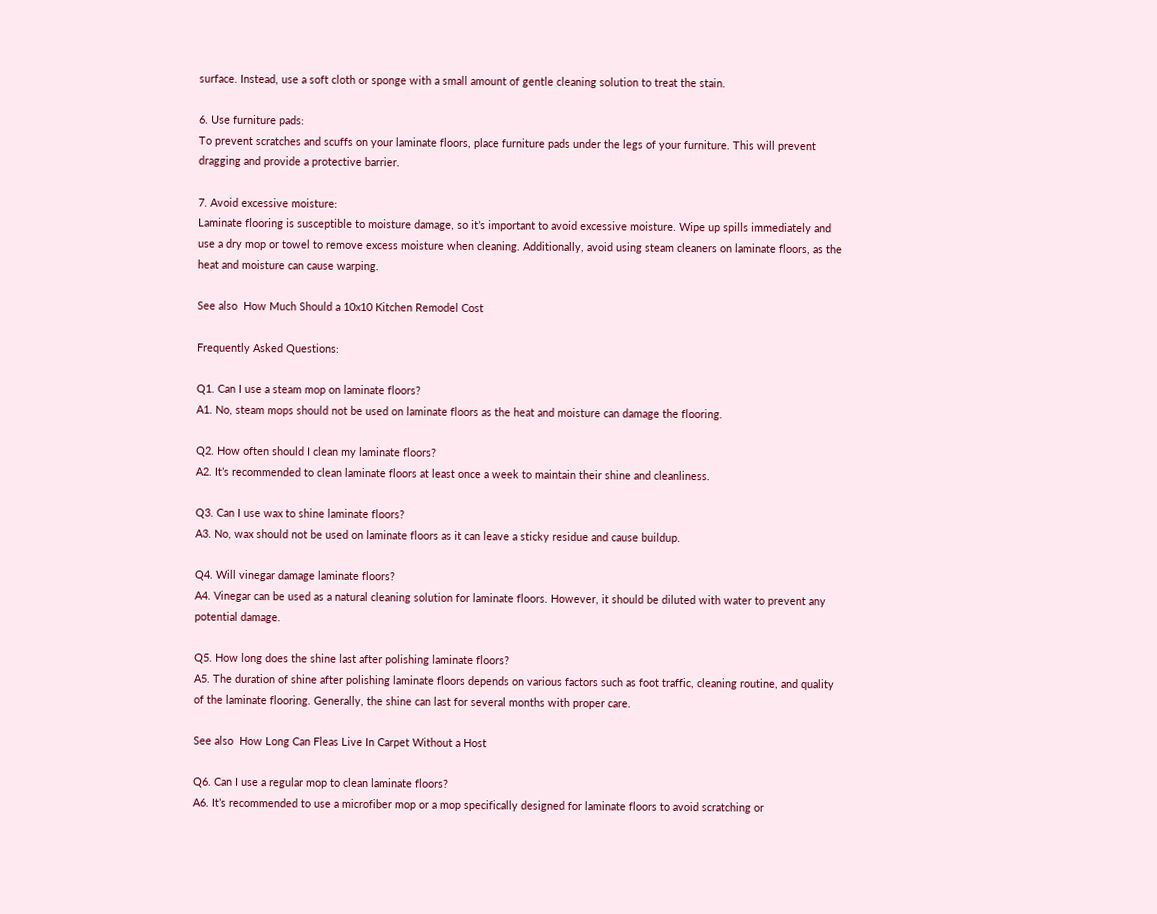surface. Instead, use a soft cloth or sponge with a small amount of gentle cleaning solution to treat the stain.

6. Use furniture pads:
To prevent scratches and scuffs on your laminate floors, place furniture pads under the legs of your furniture. This will prevent dragging and provide a protective barrier.

7. Avoid excessive moisture:
Laminate flooring is susceptible to moisture damage, so it’s important to avoid excessive moisture. Wipe up spills immediately and use a dry mop or towel to remove excess moisture when cleaning. Additionally, avoid using steam cleaners on laminate floors, as the heat and moisture can cause warping.

See also  How Much Should a 10x10 Kitchen Remodel Cost

Frequently Asked Questions:

Q1. Can I use a steam mop on laminate floors?
A1. No, steam mops should not be used on laminate floors as the heat and moisture can damage the flooring.

Q2. How often should I clean my laminate floors?
A2. It’s recommended to clean laminate floors at least once a week to maintain their shine and cleanliness.

Q3. Can I use wax to shine laminate floors?
A3. No, wax should not be used on laminate floors as it can leave a sticky residue and cause buildup.

Q4. Will vinegar damage laminate floors?
A4. Vinegar can be used as a natural cleaning solution for laminate floors. However, it should be diluted with water to prevent any potential damage.

Q5. How long does the shine last after polishing laminate floors?
A5. The duration of shine after polishing laminate floors depends on various factors such as foot traffic, cleaning routine, and quality of the laminate flooring. Generally, the shine can last for several months with proper care.

See also  How Long Can Fleas Live In Carpet Without a Host

Q6. Can I use a regular mop to clean laminate floors?
A6. It’s recommended to use a microfiber mop or a mop specifically designed for laminate floors to avoid scratching or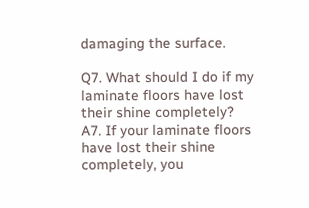damaging the surface.

Q7. What should I do if my laminate floors have lost their shine completely?
A7. If your laminate floors have lost their shine completely, you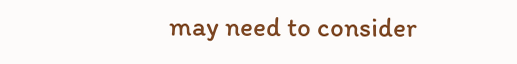may need to consider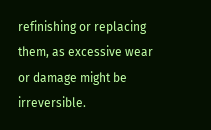refinishing or replacing them, as excessive wear or damage might be irreversible.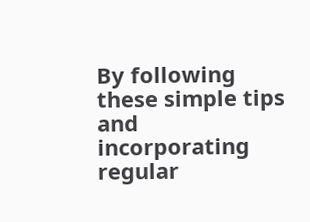By following these simple tips and incorporating regular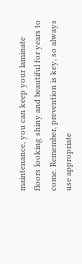maintenance, you can keep your laminate floors looking shiny and beautiful for years to come. Remember, prevention is key, so always use appropriate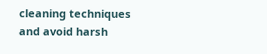cleaning techniques and avoid harsh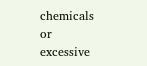chemicals or excessive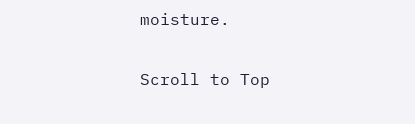moisture.

Scroll to Top